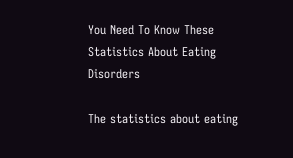You Need To Know These Statistics About Eating Disorders

The statistics about eating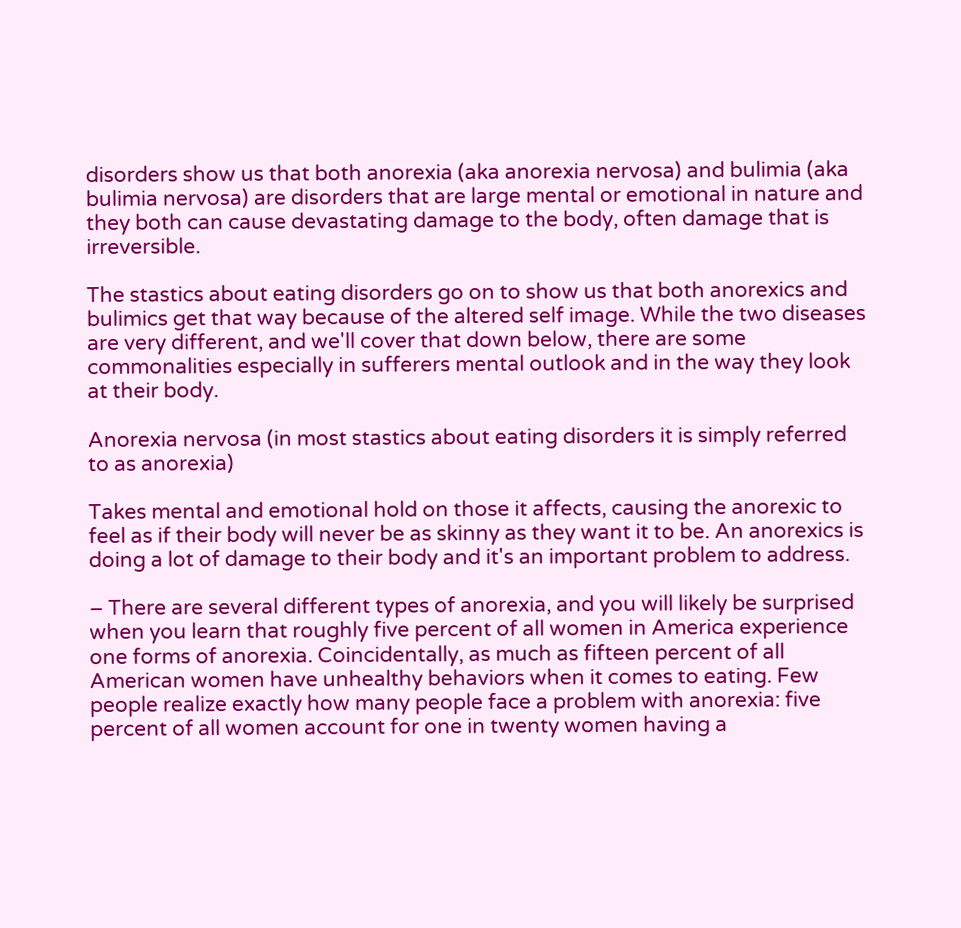disorders show us that both anorexia (aka anorexia nervosa) and bulimia (aka bulimia nervosa) are disorders that are large mental or emotional in nature and they both can cause devastating damage to the body, often damage that is irreversible.

The stastics about eating disorders go on to show us that both anorexics and bulimics get that way because of the altered self image. While the two diseases are very different, and we'll cover that down below, there are some commonalities especially in sufferers mental outlook and in the way they look at their body.

Anorexia nervosa (in most stastics about eating disorders it is simply referred to as anorexia)

Takes mental and emotional hold on those it affects, causing the anorexic to feel as if their body will never be as skinny as they want it to be. An anorexics is doing a lot of damage to their body and it's an important problem to address.

– There are several different types of anorexia, and you will likely be surprised when you learn that roughly five percent of all women in America experience one forms of anorexia. Coincidentally, as much as fifteen percent of all American women have unhealthy behaviors when it comes to eating. Few people realize exactly how many people face a problem with anorexia: five percent of all women account for one in twenty women having a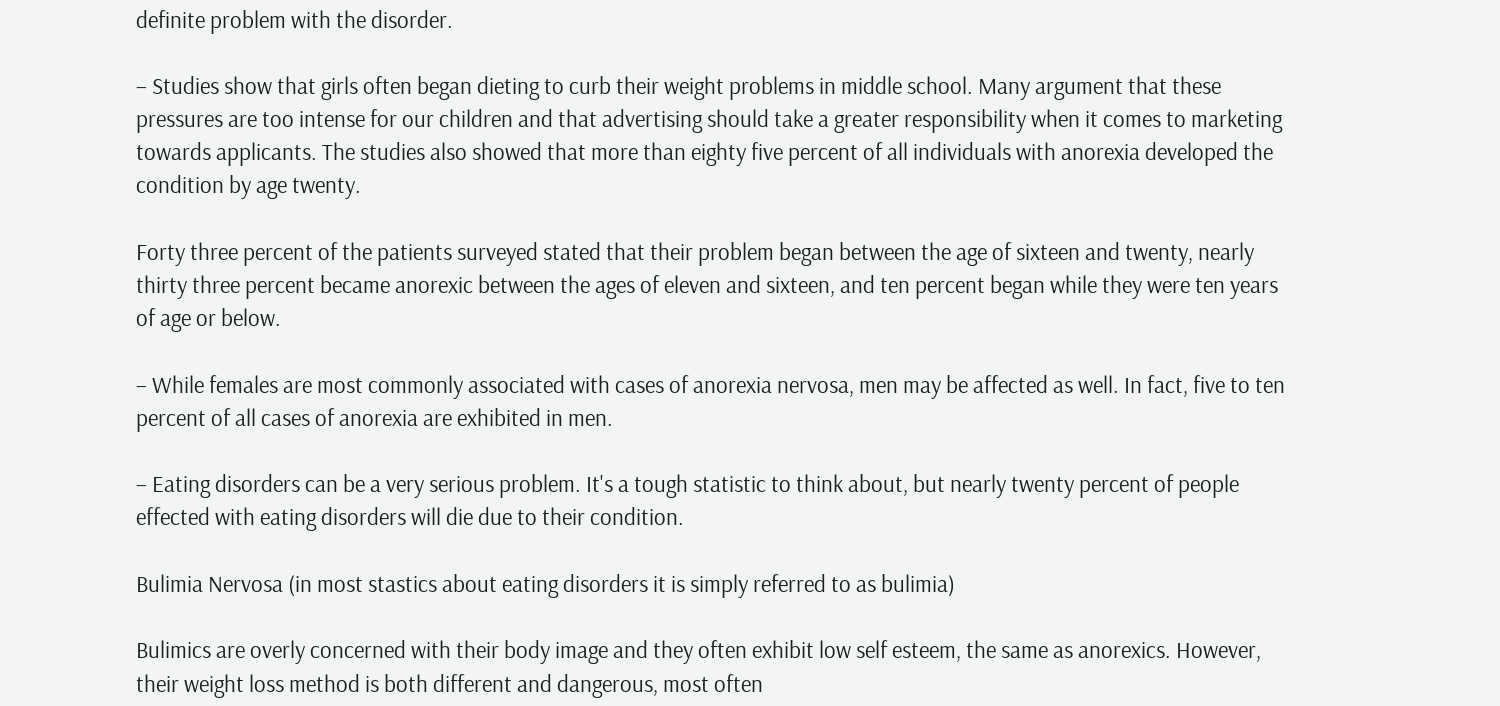definite problem with the disorder.

– Studies show that girls often began dieting to curb their weight problems in middle school. Many argument that these pressures are too intense for our children and that advertising should take a greater responsibility when it comes to marketing towards applicants. The studies also showed that more than eighty five percent of all individuals with anorexia developed the condition by age twenty.

Forty three percent of the patients surveyed stated that their problem began between the age of sixteen and twenty, nearly thirty three percent became anorexic between the ages of eleven and sixteen, and ten percent began while they were ten years of age or below.

– While females are most commonly associated with cases of anorexia nervosa, men may be affected as well. In fact, five to ten percent of all cases of anorexia are exhibited in men.

– Eating disorders can be a very serious problem. It's a tough statistic to think about, but nearly twenty percent of people effected with eating disorders will die due to their condition.

Bulimia Nervosa (in most stastics about eating disorders it is simply referred to as bulimia)

Bulimics are overly concerned with their body image and they often exhibit low self esteem, the same as anorexics. However, their weight loss method is both different and dangerous, most often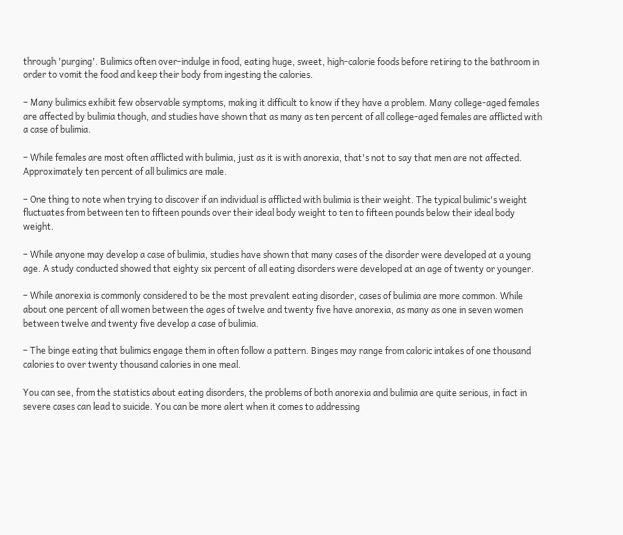through 'purging'. Bulimics often over-indulge in food, eating huge, sweet, high-calorie foods before retiring to the bathroom in order to vomit the food and keep their body from ingesting the calories.

– Many bulimics exhibit few observable symptoms, making it difficult to know if they have a problem. Many college-aged females are affected by bulimia though, and studies have shown that as many as ten percent of all college-aged females are afflicted with a case of bulimia.

– While females are most often afflicted with bulimia, just as it is with anorexia, that's not to say that men are not affected. Approximately ten percent of all bulimics are male.

– One thing to note when trying to discover if an individual is afflicted with bulimia is their weight. The typical bulimic's weight fluctuates from between ten to fifteen pounds over their ideal body weight to ten to fifteen pounds below their ideal body weight.

– While anyone may develop a case of bulimia, studies have shown that many cases of the disorder were developed at a young age. A study conducted showed that eighty six percent of all eating disorders were developed at an age of twenty or younger.

– While anorexia is commonly considered to be the most prevalent eating disorder, cases of bulimia are more common. While about one percent of all women between the ages of twelve and twenty five have anorexia, as many as one in seven women between twelve and twenty five develop a case of bulimia.

– The binge eating that bulimics engage them in often follow a pattern. Binges may range from caloric intakes of one thousand calories to over twenty thousand calories in one meal.

You can see, from the statistics about eating disorders, the problems of both anorexia and bulimia are quite serious, in fact in severe cases can lead to suicide. You can be more alert when it comes to addressing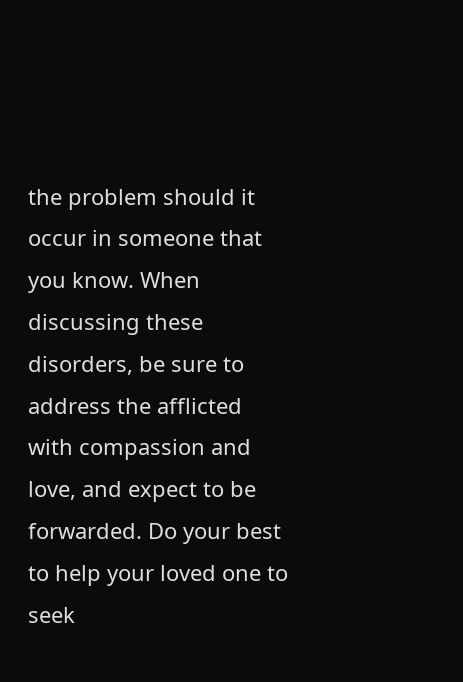the problem should it occur in someone that you know. When discussing these disorders, be sure to address the afflicted with compassion and love, and expect to be forwarded. Do your best to help your loved one to seek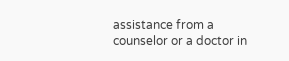assistance from a counselor or a doctor in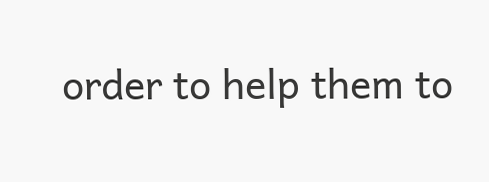order to help them to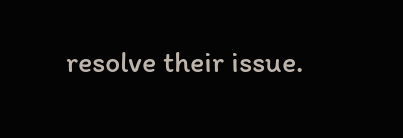resolve their issue.